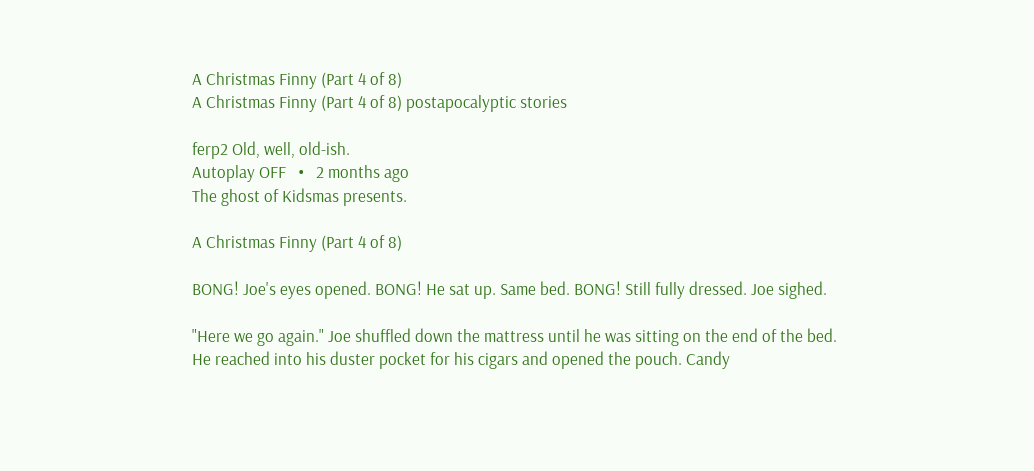A Christmas Finny (Part 4 of 8)
A Christmas Finny (Part 4 of 8) postapocalyptic stories

ferp2 Old, well, old-ish.
Autoplay OFF   •   2 months ago
The ghost of Kidsmas presents.

A Christmas Finny (Part 4 of 8)

BONG! Joe's eyes opened. BONG! He sat up. Same bed. BONG! Still fully dressed. Joe sighed.

"Here we go again." Joe shuffled down the mattress until he was sitting on the end of the bed. He reached into his duster pocket for his cigars and opened the pouch. Candy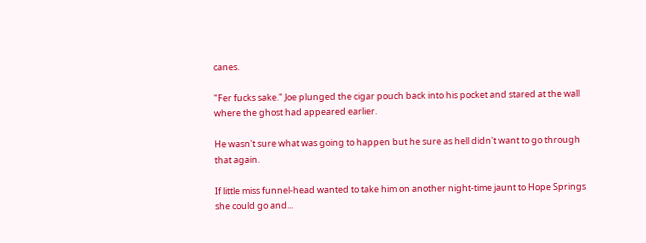canes.

"Fer fucks sake." Joe plunged the cigar pouch back into his pocket and stared at the wall where the ghost had appeared earlier.

He wasn't sure what was going to happen but he sure as hell didn't want to go through that again.

If little miss funnel-head wanted to take him on another night-time jaunt to Hope Springs she could go and...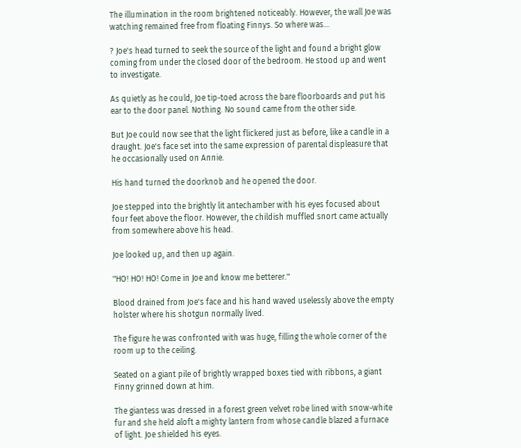The illumination in the room brightened noticeably. However, the wall Joe was watching remained free from floating Finnys. So where was...

? Joe's head turned to seek the source of the light and found a bright glow coming from under the closed door of the bedroom. He stood up and went to investigate.

As quietly as he could, Joe tip-toed across the bare floorboards and put his ear to the door panel. Nothing. No sound came from the other side.

But Joe could now see that the light flickered just as before, like a candle in a draught. Joe's face set into the same expression of parental displeasure that he occasionally used on Annie.

His hand turned the doorknob and he opened the door.

Joe stepped into the brightly lit antechamber with his eyes focused about four feet above the floor. However, the childish muffled snort came actually from somewhere above his head.

Joe looked up, and then up again.

"HO! HO! HO! Come in Joe and know me betterer."

Blood drained from Joe's face and his hand waved uselessly above the empty holster where his shotgun normally lived.

The figure he was confronted with was huge, filling the whole corner of the room up to the ceiling.

Seated on a giant pile of brightly wrapped boxes tied with ribbons, a giant Finny grinned down at him.

The giantess was dressed in a forest green velvet robe lined with snow-white fur and she held aloft a mighty lantern from whose candle blazed a furnace of light. Joe shielded his eyes.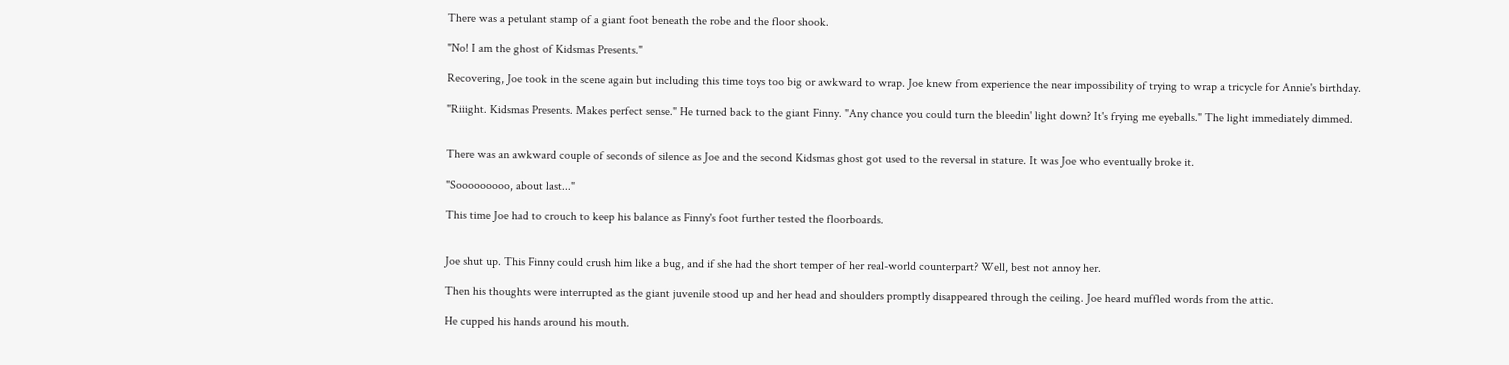There was a petulant stamp of a giant foot beneath the robe and the floor shook.

"No! I am the ghost of Kidsmas Presents."

Recovering, Joe took in the scene again but including this time toys too big or awkward to wrap. Joe knew from experience the near impossibility of trying to wrap a tricycle for Annie's birthday.

"Riiight. Kidsmas Presents. Makes perfect sense." He turned back to the giant Finny. "Any chance you could turn the bleedin' light down? It's frying me eyeballs." The light immediately dimmed.


There was an awkward couple of seconds of silence as Joe and the second Kidsmas ghost got used to the reversal in stature. It was Joe who eventually broke it.

"Sooooooooo, about last..."

This time Joe had to crouch to keep his balance as Finny's foot further tested the floorboards.


Joe shut up. This Finny could crush him like a bug, and if she had the short temper of her real-world counterpart? Well, best not annoy her.

Then his thoughts were interrupted as the giant juvenile stood up and her head and shoulders promptly disappeared through the ceiling. Joe heard muffled words from the attic.

He cupped his hands around his mouth.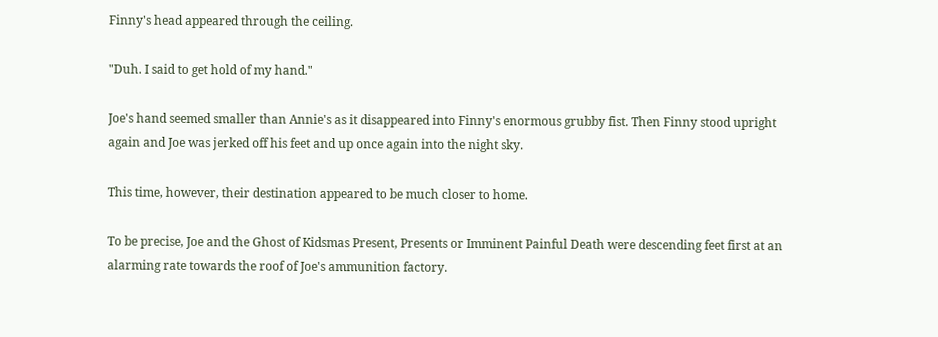Finny's head appeared through the ceiling.

"Duh. I said to get hold of my hand."

Joe's hand seemed smaller than Annie's as it disappeared into Finny's enormous grubby fist. Then Finny stood upright again and Joe was jerked off his feet and up once again into the night sky.

This time, however, their destination appeared to be much closer to home.

To be precise, Joe and the Ghost of Kidsmas Present, Presents or Imminent Painful Death were descending feet first at an alarming rate towards the roof of Joe's ammunition factory.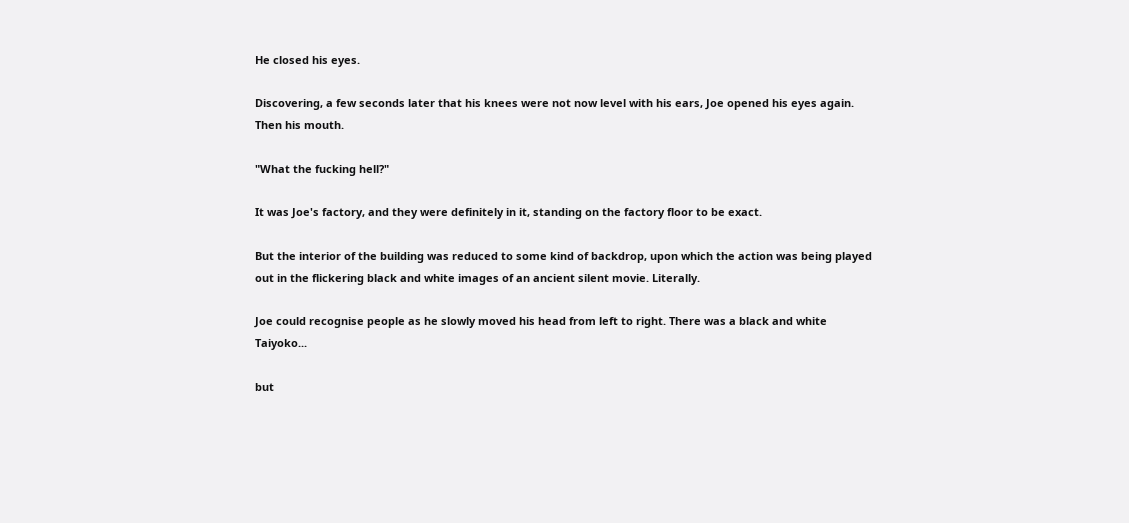He closed his eyes.

Discovering, a few seconds later that his knees were not now level with his ears, Joe opened his eyes again. Then his mouth.

"What the fucking hell?"

It was Joe's factory, and they were definitely in it, standing on the factory floor to be exact.

But the interior of the building was reduced to some kind of backdrop, upon which the action was being played out in the flickering black and white images of an ancient silent movie. Literally.

Joe could recognise people as he slowly moved his head from left to right. There was a black and white Taiyoko...

but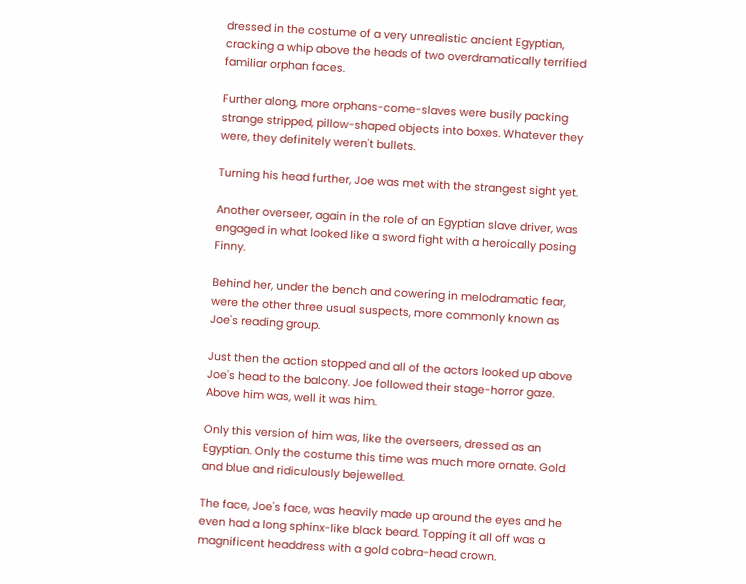dressed in the costume of a very unrealistic ancient Egyptian, cracking a whip above the heads of two overdramatically terrified familiar orphan faces.

Further along, more orphans-come-slaves were busily packing strange stripped, pillow-shaped objects into boxes. Whatever they were, they definitely weren't bullets.

Turning his head further, Joe was met with the strangest sight yet.

Another overseer, again in the role of an Egyptian slave driver, was engaged in what looked like a sword fight with a heroically posing Finny.

Behind her, under the bench and cowering in melodramatic fear, were the other three usual suspects, more commonly known as Joe's reading group.

Just then the action stopped and all of the actors looked up above Joe's head to the balcony. Joe followed their stage-horror gaze. Above him was, well it was him.

Only this version of him was, like the overseers, dressed as an Egyptian. Only the costume this time was much more ornate. Gold and blue and ridiculously bejewelled.

The face, Joe's face, was heavily made up around the eyes and he even had a long sphinx-like black beard. Topping it all off was a magnificent headdress with a gold cobra-head crown.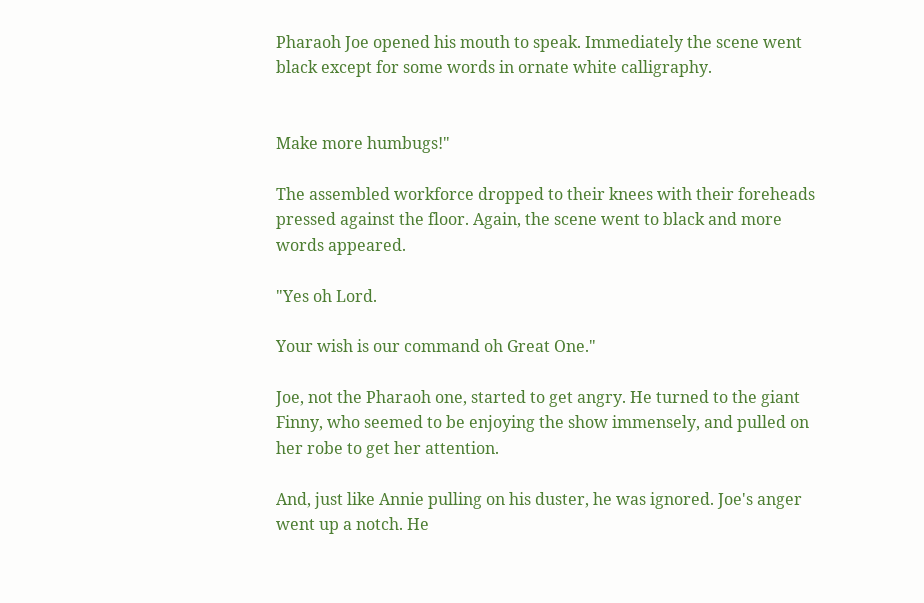Pharaoh Joe opened his mouth to speak. Immediately the scene went black except for some words in ornate white calligraphy.


Make more humbugs!"

The assembled workforce dropped to their knees with their foreheads pressed against the floor. Again, the scene went to black and more words appeared.

"Yes oh Lord.

Your wish is our command oh Great One."

Joe, not the Pharaoh one, started to get angry. He turned to the giant Finny, who seemed to be enjoying the show immensely, and pulled on her robe to get her attention.

And, just like Annie pulling on his duster, he was ignored. Joe's anger went up a notch. He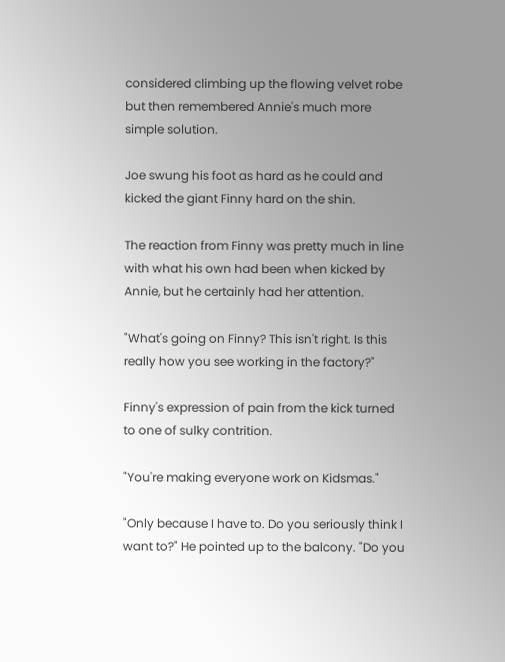considered climbing up the flowing velvet robe but then remembered Annie's much more simple solution.

Joe swung his foot as hard as he could and kicked the giant Finny hard on the shin.

The reaction from Finny was pretty much in line with what his own had been when kicked by Annie, but he certainly had her attention.

"What's going on Finny? This isn't right. Is this really how you see working in the factory?"

Finny's expression of pain from the kick turned to one of sulky contrition.

"You're making everyone work on Kidsmas."

"Only because I have to. Do you seriously think I want to?" He pointed up to the balcony. "Do you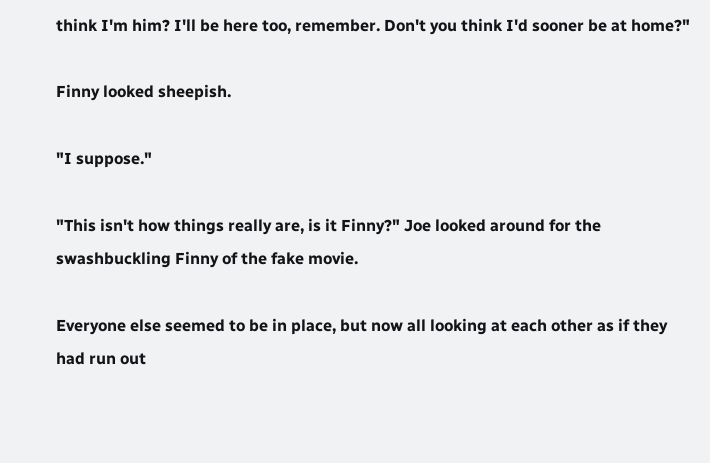think I'm him? I'll be here too, remember. Don't you think I'd sooner be at home?"

Finny looked sheepish.

"I suppose."

"This isn't how things really are, is it Finny?" Joe looked around for the swashbuckling Finny of the fake movie.

Everyone else seemed to be in place, but now all looking at each other as if they had run out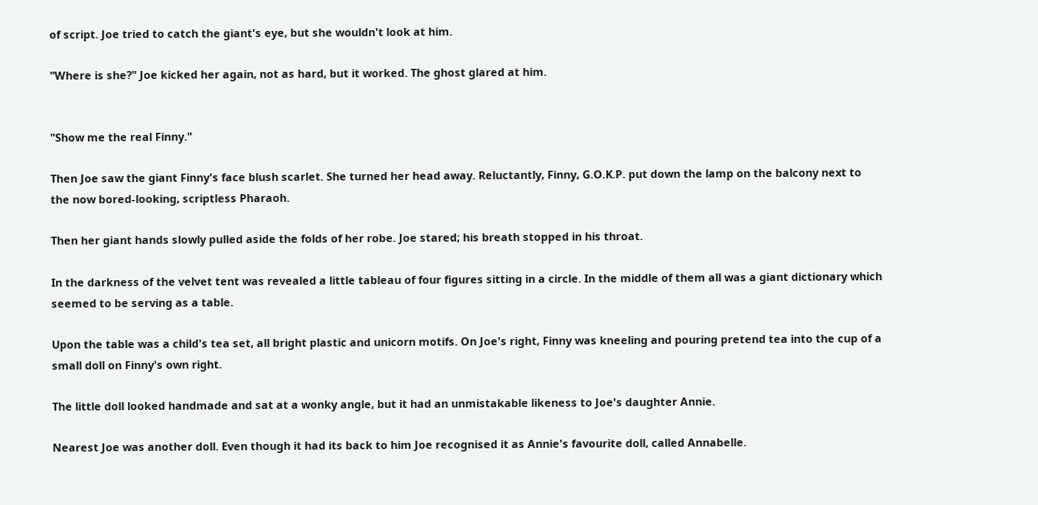of script. Joe tried to catch the giant's eye, but she wouldn't look at him.

"Where is she?" Joe kicked her again, not as hard, but it worked. The ghost glared at him.


"Show me the real Finny."

Then Joe saw the giant Finny's face blush scarlet. She turned her head away. Reluctantly, Finny, G.O.K.P. put down the lamp on the balcony next to the now bored-looking, scriptless Pharaoh.

Then her giant hands slowly pulled aside the folds of her robe. Joe stared; his breath stopped in his throat.

In the darkness of the velvet tent was revealed a little tableau of four figures sitting in a circle. In the middle of them all was a giant dictionary which seemed to be serving as a table.

Upon the table was a child's tea set, all bright plastic and unicorn motifs. On Joe's right, Finny was kneeling and pouring pretend tea into the cup of a small doll on Finny's own right.

The little doll looked handmade and sat at a wonky angle, but it had an unmistakable likeness to Joe's daughter Annie.

Nearest Joe was another doll. Even though it had its back to him Joe recognised it as Annie's favourite doll, called Annabelle.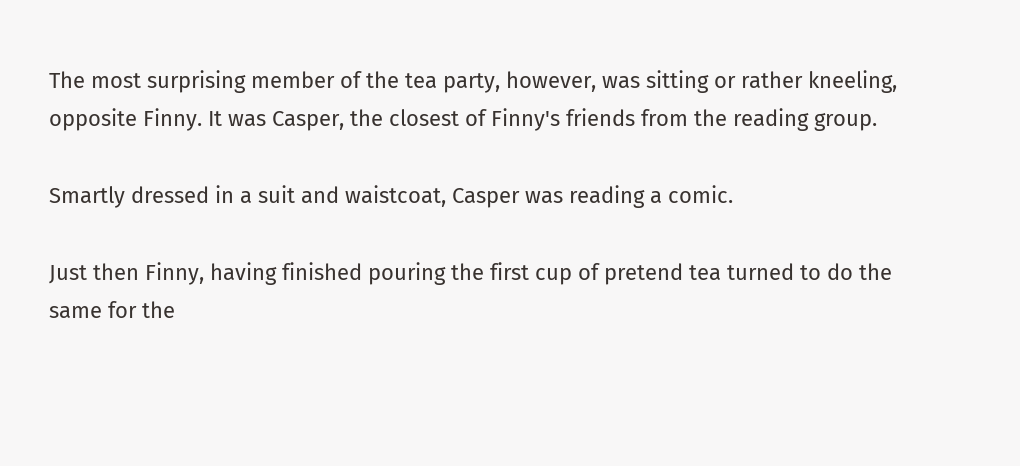The most surprising member of the tea party, however, was sitting or rather kneeling, opposite Finny. It was Casper, the closest of Finny's friends from the reading group.

Smartly dressed in a suit and waistcoat, Casper was reading a comic.

Just then Finny, having finished pouring the first cup of pretend tea turned to do the same for the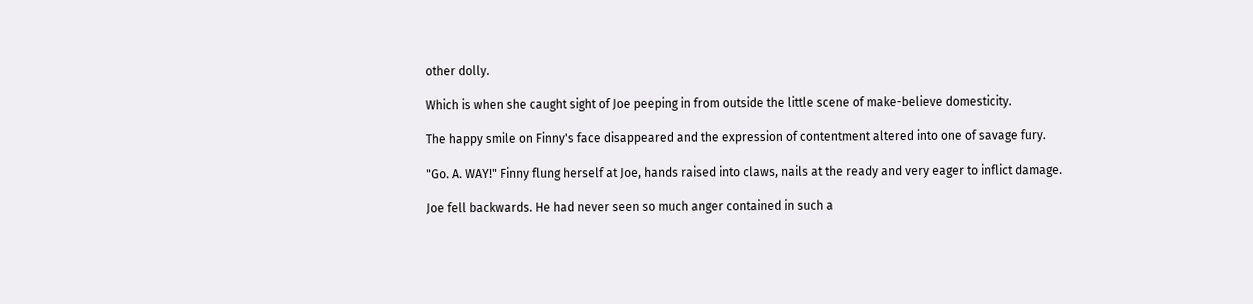other dolly.

Which is when she caught sight of Joe peeping in from outside the little scene of make-believe domesticity.

The happy smile on Finny's face disappeared and the expression of contentment altered into one of savage fury.

"Go. A. WAY!" Finny flung herself at Joe, hands raised into claws, nails at the ready and very eager to inflict damage.

Joe fell backwards. He had never seen so much anger contained in such a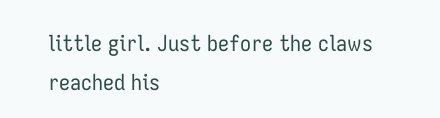little girl. Just before the claws reached his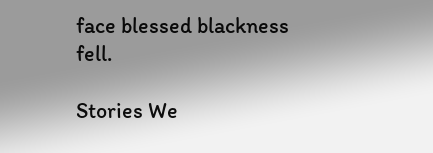face blessed blackness fell.

Stories We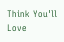Think You'll Love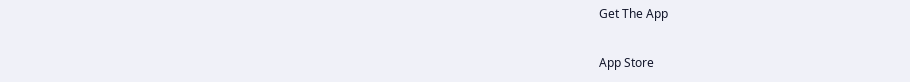Get The App

App Store